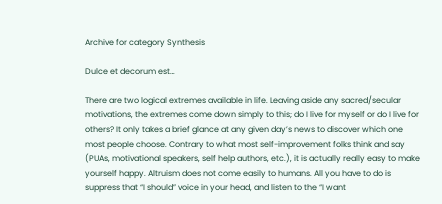Archive for category Synthesis

Dulce et decorum est…

There are two logical extremes available in life. Leaving aside any sacred/secular motivations, the extremes come down simply to this; do I live for myself or do I live for others? It only takes a brief glance at any given day’s news to discover which one most people choose. Contrary to what most self-improvement folks think and say (PUAs, motivational speakers, self help authors, etc.), it is actually really easy to make yourself happy. Altruism does not come easily to humans. All you have to do is suppress that “I should” voice in your head, and listen to the “I want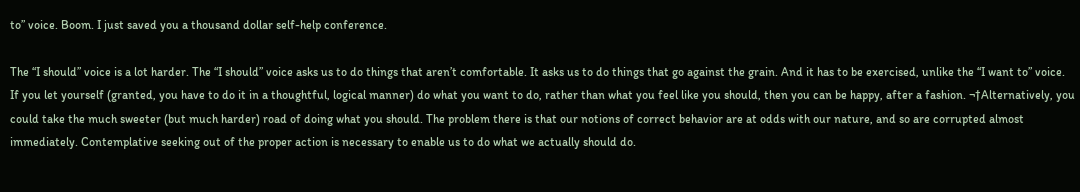to” voice. Boom. I just saved you a thousand dollar self-help conference.

The “I should” voice is a lot harder. The “I should” voice asks us to do things that aren’t comfortable. It asks us to do things that go against the grain. And it has to be exercised, unlike the “I want to” voice. If you let yourself (granted, you have to do it in a thoughtful, logical manner) do what you want to do, rather than what you feel like you should, then you can be happy, after a fashion. ¬†Alternatively, you could take the much sweeter (but much harder) road of doing what you should. The problem there is that our notions of correct behavior are at odds with our nature, and so are corrupted almost immediately. Contemplative seeking out of the proper action is necessary to enable us to do what we actually should do.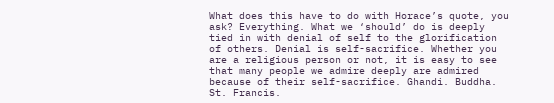What does this have to do with Horace’s quote, you ask? Everything. What we ‘should’ do is deeply tied in with denial of self to the glorification of others. Denial is self-sacrifice. Whether you are a religious person or not, it is easy to see that many people we admire deeply are admired because of their self-sacrifice. Ghandi. Buddha. St. Francis.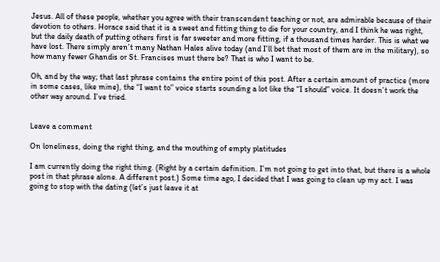Jesus. All of these people, whether you agree with their transcendent teaching or not, are admirable because of their devotion to others. Horace said that it is a sweet and fitting thing to die for your country, and I think he was right, but the daily death of putting others first is far sweeter and more fitting, if a thousand times harder. This is what we have lost. There simply aren’t many Nathan Hales alive today (and I’ll bet that most of them are in the military), so how many fewer Ghandis or St. Francises must there be? That is who I want to be.

Oh, and by the way; that last phrase contains the entire point of this post. After a certain amount of practice (more in some cases, like mine), the “I want to” voice starts sounding a lot like the “I should” voice. It doesn’t work the other way around. I’ve tried.


Leave a comment

On loneliness, doing the right thing, and the mouthing of empty platitudes

I am currently doing the right thing. (Right by a certain definition. I’m not going to get into that, but there is a whole post in that phrase alone. A different post.) Some time ago, I decided that I was going to clean up my act. I was going to stop with the dating (let’s just leave it at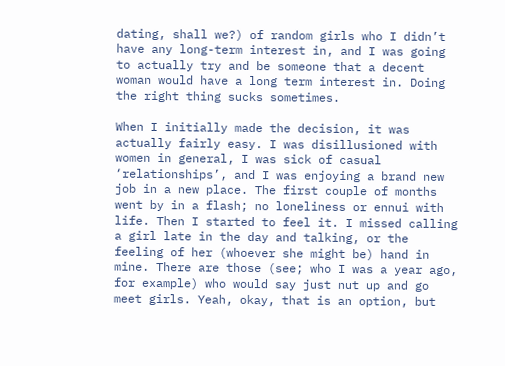dating, shall we?) of random girls who I didn’t have any long-term interest in, and I was going to actually try and be someone that a decent woman would have a long term interest in. Doing the right thing sucks sometimes.

When I initially made the decision, it was actually fairly easy. I was disillusioned with women in general, I was sick of casual ‘relationships’, and I was enjoying a brand new job in a new place. The first couple of months went by in a flash; no loneliness or ennui with life. Then I started to feel it. I missed calling a girl late in the day and talking, or the feeling of her (whoever she might be) hand in mine. There are those (see; who I was a year ago, for example) who would say just nut up and go meet girls. Yeah, okay, that is an option, but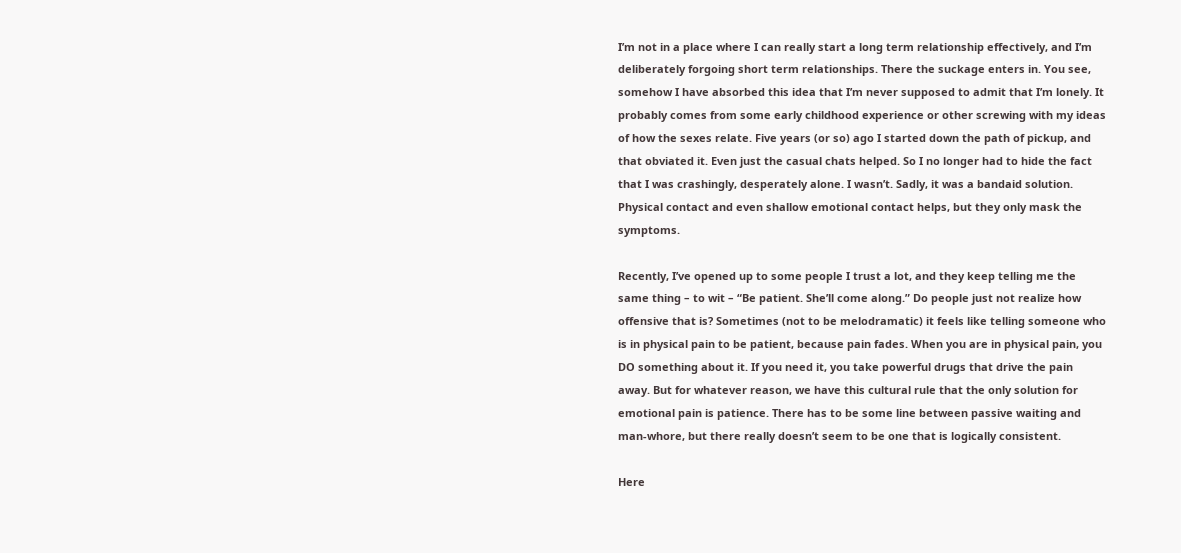I’m not in a place where I can really start a long term relationship effectively, and I’m deliberately forgoing short term relationships. There the suckage enters in. You see, somehow I have absorbed this idea that I’m never supposed to admit that I’m lonely. It probably comes from some early childhood experience or other screwing with my ideas of how the sexes relate. Five years (or so) ago I started down the path of pickup, and that obviated it. Even just the casual chats helped. So I no longer had to hide the fact that I was crashingly, desperately alone. I wasn’t. Sadly, it was a bandaid solution. Physical contact and even shallow emotional contact helps, but they only mask the symptoms.

Recently, I’ve opened up to some people I trust a lot, and they keep telling me the same thing – to wit – “Be patient. She’ll come along.” Do people just not realize how offensive that is? Sometimes (not to be melodramatic) it feels like telling someone who is in physical pain to be patient, because pain fades. When you are in physical pain, you DO something about it. If you need it, you take powerful drugs that drive the pain away. But for whatever reason, we have this cultural rule that the only solution for emotional pain is patience. There has to be some line between passive waiting and man-whore, but there really doesn’t seem to be one that is logically consistent.

Here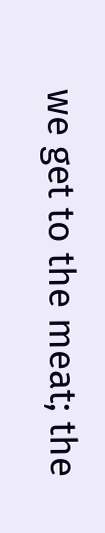we get to the meat; the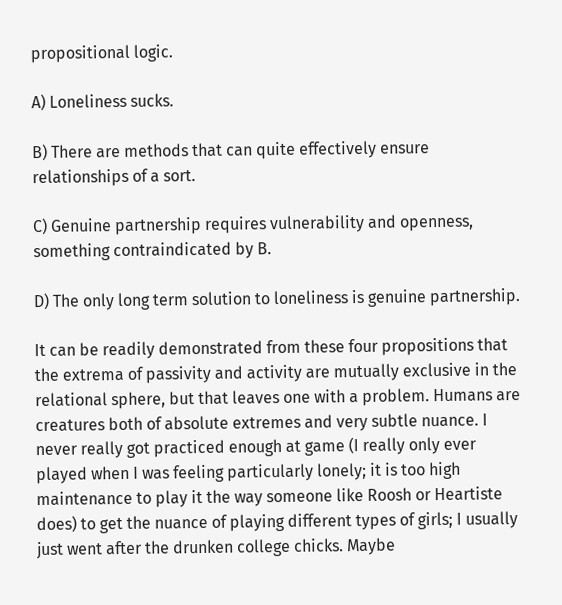propositional logic.

A) Loneliness sucks.

B) There are methods that can quite effectively ensure relationships of a sort.

C) Genuine partnership requires vulnerability and openness, something contraindicated by B.

D) The only long term solution to loneliness is genuine partnership.

It can be readily demonstrated from these four propositions that the extrema of passivity and activity are mutually exclusive in the relational sphere, but that leaves one with a problem. Humans are creatures both of absolute extremes and very subtle nuance. I never really got practiced enough at game (I really only ever played when I was feeling particularly lonely; it is too high maintenance to play it the way someone like Roosh or Heartiste does) to get the nuance of playing different types of girls; I usually just went after the drunken college chicks. Maybe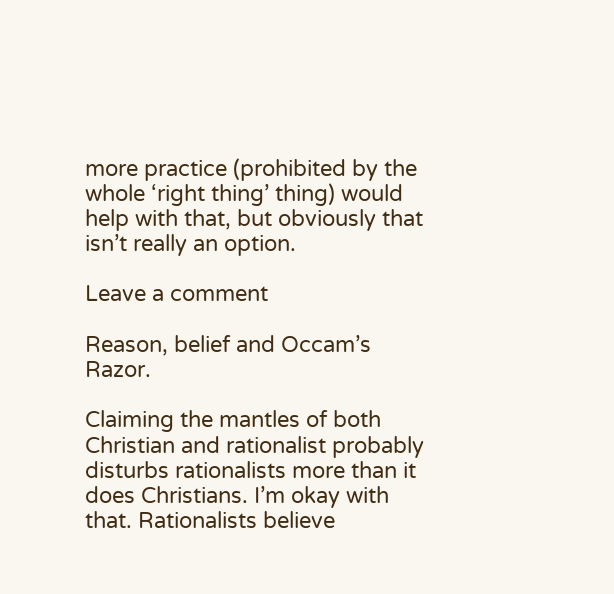more practice (prohibited by the whole ‘right thing’ thing) would help with that, but obviously that isn’t really an option.

Leave a comment

Reason, belief and Occam’s Razor.

Claiming the mantles of both Christian and rationalist probably disturbs rationalists more than it does Christians. I’m okay with that. Rationalists believe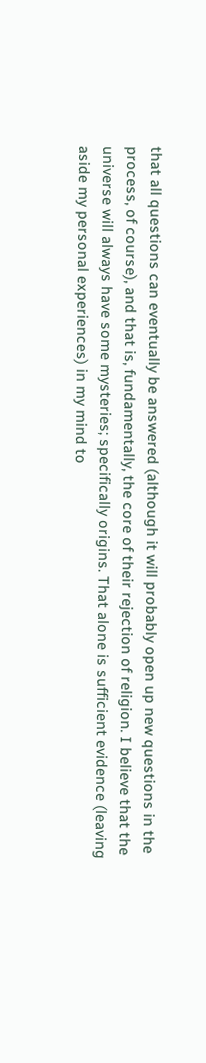that all questions can eventually be answered (although it will probably open up new questions in the process, of course), and that is, fundamentally, the core of their rejection of religion. I believe that the universe will always have some mysteries; specifically origins. That alone is sufficient evidence (leaving aside my personal experiences) in my mind to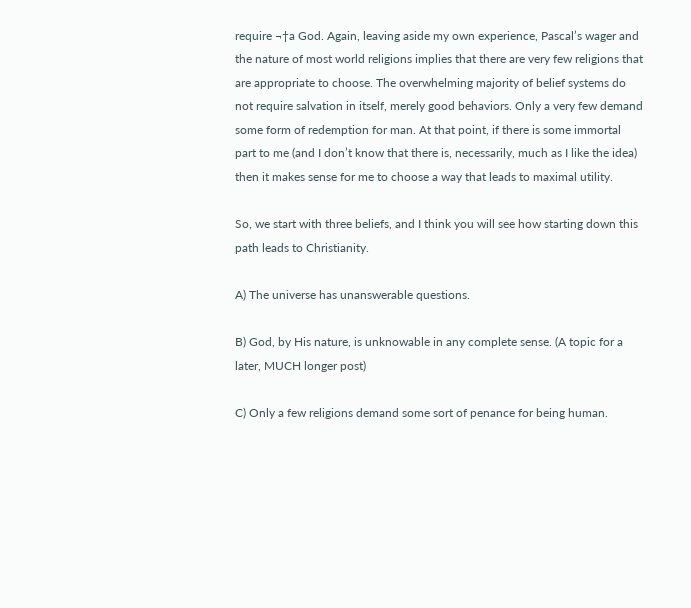require ¬†a God. Again, leaving aside my own experience, Pascal’s wager and the nature of most world religions implies that there are very few religions that are appropriate to choose. The overwhelming majority of belief systems do not require salvation in itself, merely good behaviors. Only a very few demand some form of redemption for man. At that point, if there is some immortal part to me (and I don’t know that there is, necessarily, much as I like the idea) then it makes sense for me to choose a way that leads to maximal utility.

So, we start with three beliefs, and I think you will see how starting down this path leads to Christianity.

A) The universe has unanswerable questions.

B) God, by His nature, is unknowable in any complete sense. (A topic for a later, MUCH longer post)

C) Only a few religions demand some sort of penance for being human.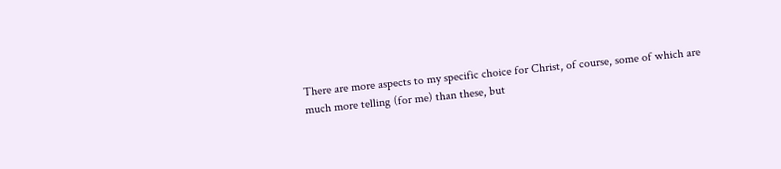There are more aspects to my specific choice for Christ, of course, some of which are much more telling (for me) than these, but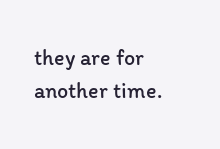they are for another time.